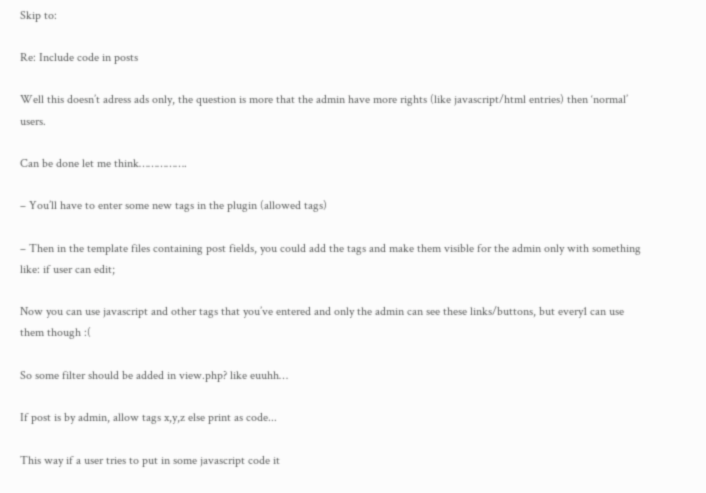Skip to:

Re: Include code in posts

Well this doesn’t adress ads only, the question is more that the admin have more rights (like javascript/html entries) then ‘normal’ users.

Can be done let me think…………….

– You’ll have to enter some new tags in the plugin (allowed tags)

– Then in the template files containing post fields, you could add the tags and make them visible for the admin only with something like: if user can edit;

Now you can use javascript and other tags that you’ve entered and only the admin can see these links/buttons, but every1 can use them though :(

So some filter should be added in view.php? like euuhh…

If post is by admin, allow tags x,y,z else print as code...

This way if a user tries to put in some javascript code it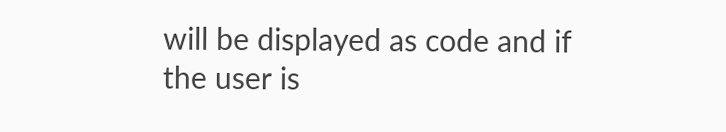will be displayed as code and if the user is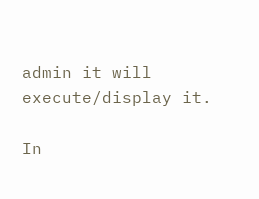admin it will execute/display it.

In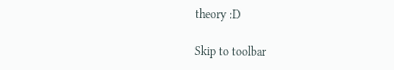theory :D

Skip to toolbar